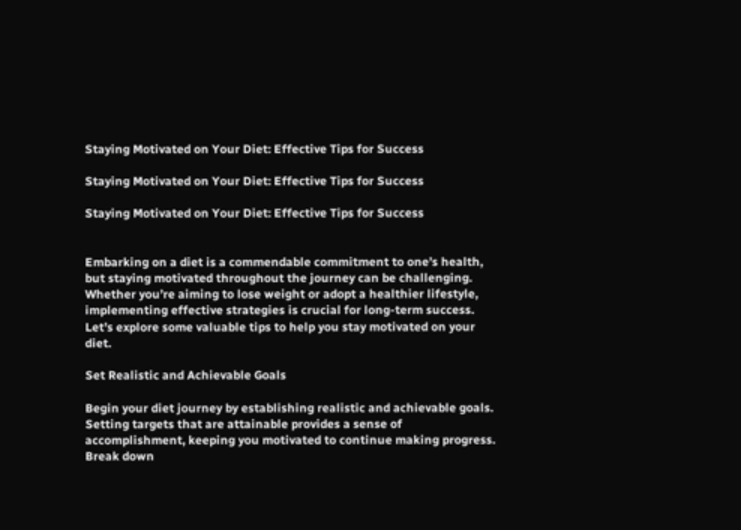Staying Motivated on Your Diet: Effective Tips for Success

Staying Motivated on Your Diet: Effective Tips for Success

Staying Motivated on Your Diet: Effective Tips for Success


Embarking on a diet is a commendable commitment to one’s health, but staying motivated throughout the journey can be challenging. Whether you’re aiming to lose weight or adopt a healthier lifestyle, implementing effective strategies is crucial for long-term success. Let’s explore some valuable tips to help you stay motivated on your diet.

Set Realistic and Achievable Goals

Begin your diet journey by establishing realistic and achievable goals. Setting targets that are attainable provides a sense of accomplishment, keeping you motivated to continue making progress. Break down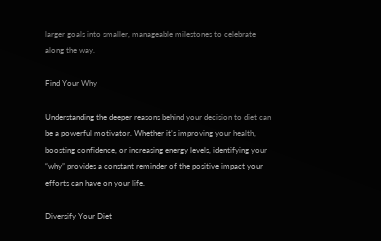larger goals into smaller, manageable milestones to celebrate along the way.

Find Your Why

Understanding the deeper reasons behind your decision to diet can be a powerful motivator. Whether it’s improving your health, boosting confidence, or increasing energy levels, identifying your “why” provides a constant reminder of the positive impact your efforts can have on your life.

Diversify Your Diet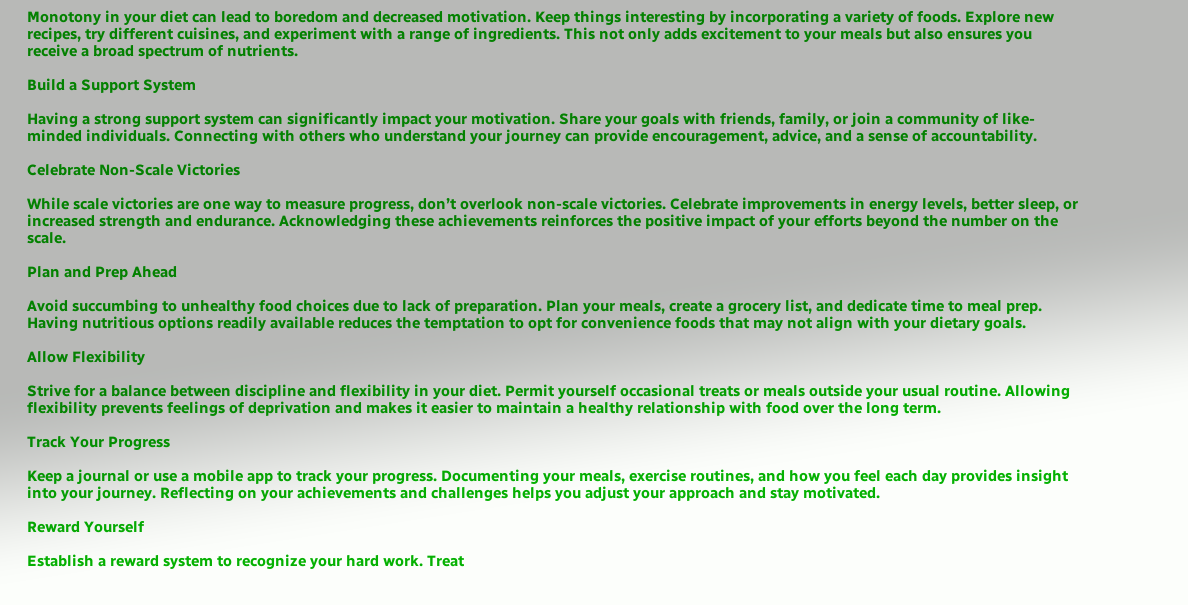Monotony in your diet can lead to boredom and decreased motivation. Keep things interesting by incorporating a variety of foods. Explore new recipes, try different cuisines, and experiment with a range of ingredients. This not only adds excitement to your meals but also ensures you receive a broad spectrum of nutrients.

Build a Support System

Having a strong support system can significantly impact your motivation. Share your goals with friends, family, or join a community of like-minded individuals. Connecting with others who understand your journey can provide encouragement, advice, and a sense of accountability.

Celebrate Non-Scale Victories

While scale victories are one way to measure progress, don’t overlook non-scale victories. Celebrate improvements in energy levels, better sleep, or increased strength and endurance. Acknowledging these achievements reinforces the positive impact of your efforts beyond the number on the scale.

Plan and Prep Ahead

Avoid succumbing to unhealthy food choices due to lack of preparation. Plan your meals, create a grocery list, and dedicate time to meal prep. Having nutritious options readily available reduces the temptation to opt for convenience foods that may not align with your dietary goals.

Allow Flexibility

Strive for a balance between discipline and flexibility in your diet. Permit yourself occasional treats or meals outside your usual routine. Allowing flexibility prevents feelings of deprivation and makes it easier to maintain a healthy relationship with food over the long term.

Track Your Progress

Keep a journal or use a mobile app to track your progress. Documenting your meals, exercise routines, and how you feel each day provides insight into your journey. Reflecting on your achievements and challenges helps you adjust your approach and stay motivated.

Reward Yourself

Establish a reward system to recognize your hard work. Treat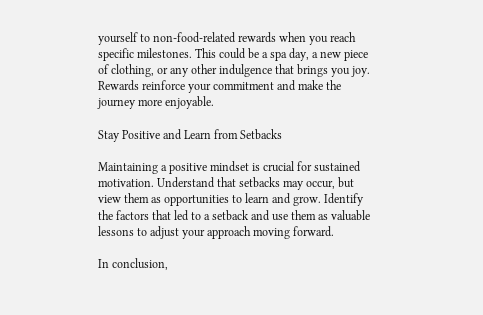yourself to non-food-related rewards when you reach specific milestones. This could be a spa day, a new piece of clothing, or any other indulgence that brings you joy. Rewards reinforce your commitment and make the journey more enjoyable.

Stay Positive and Learn from Setbacks

Maintaining a positive mindset is crucial for sustained motivation. Understand that setbacks may occur, but view them as opportunities to learn and grow. Identify the factors that led to a setback and use them as valuable lessons to adjust your approach moving forward.

In conclusion,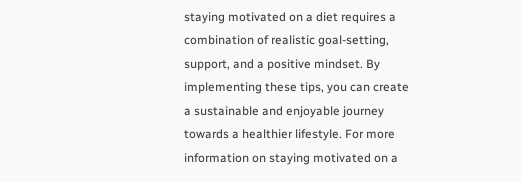staying motivated on a diet requires a combination of realistic goal-setting, support, and a positive mindset. By implementing these tips, you can create a sustainable and enjoyable journey towards a healthier lifestyle. For more information on staying motivated on a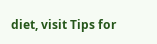diet, visit Tips for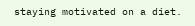staying motivated on a diet.